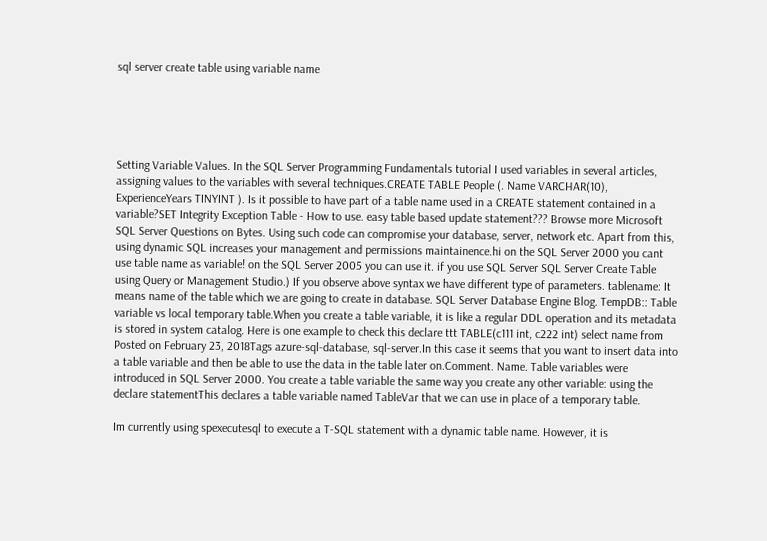sql server create table using variable name





Setting Variable Values. In the SQL Server Programming Fundamentals tutorial I used variables in several articles, assigning values to the variables with several techniques.CREATE TABLE People (. Name VARCHAR(10), ExperienceYears TINYINT ). Is it possible to have part of a table name used in a CREATE statement contained in a variable?SET Integrity Exception Table - How to use. easy table based update statement??? Browse more Microsoft SQL Server Questions on Bytes. Using such code can compromise your database, server, network etc. Apart from this, using dynamic SQL increases your management and permissions maintainence.hi on the SQL Server 2000 you cant use table name as variable! on the SQL Server 2005 you can use it. if you use SQL Server SQL Server Create Table using Query or Management Studio.) If you observe above syntax we have different type of parameters. tablename: It means name of the table which we are going to create in database. SQL Server Database Engine Blog. TempDB:: Table variable vs local temporary table.When you create a table variable, it is like a regular DDL operation and its metadata is stored in system catalog. Here is one example to check this declare ttt TABLE(c111 int, c222 int) select name from Posted on February 23, 2018Tags azure-sql-database, sql-server.In this case it seems that you want to insert data into a table variable and then be able to use the data in the table later on.Comment. Name. Table variables were introduced in SQL Server 2000. You create a table variable the same way you create any other variable: using the declare statementThis declares a table variable named TableVar that we can use in place of a temporary table.

Im currently using spexecutesql to execute a T-SQL statement with a dynamic table name. However, it is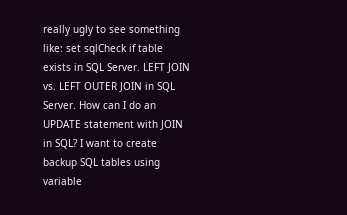really ugly to see something like: set sqlCheck if table exists in SQL Server. LEFT JOIN vs. LEFT OUTER JOIN in SQL Server. How can I do an UPDATE statement with JOIN in SQL? I want to create backup SQL tables using variable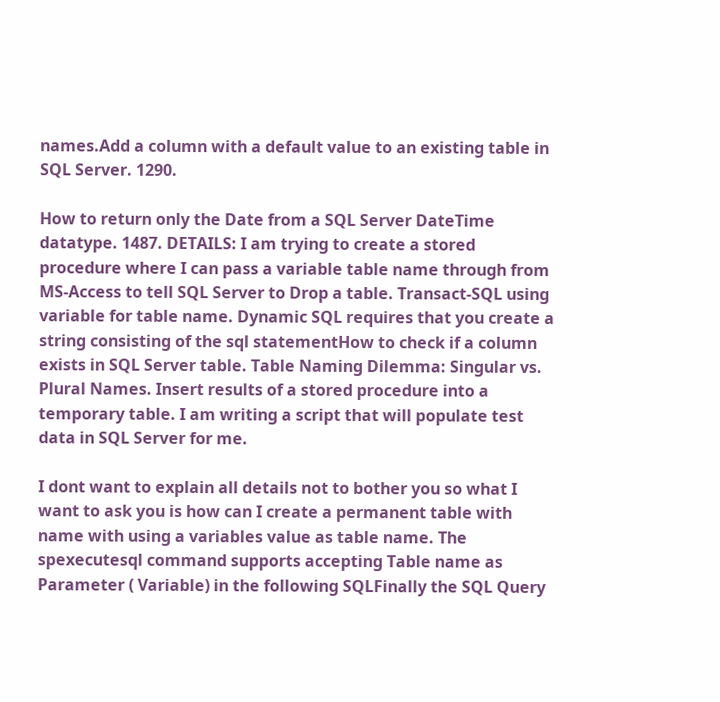names.Add a column with a default value to an existing table in SQL Server. 1290.

How to return only the Date from a SQL Server DateTime datatype. 1487. DETAILS: I am trying to create a stored procedure where I can pass a variable table name through from MS-Access to tell SQL Server to Drop a table. Transact-SQL using variable for table name. Dynamic SQL requires that you create a string consisting of the sql statementHow to check if a column exists in SQL Server table. Table Naming Dilemma: Singular vs. Plural Names. Insert results of a stored procedure into a temporary table. I am writing a script that will populate test data in SQL Server for me.

I dont want to explain all details not to bother you so what I want to ask you is how can I create a permanent table with name with using a variables value as table name. The spexecutesql command supports accepting Table name as Parameter ( Variable) in the following SQLFinally the SQL Query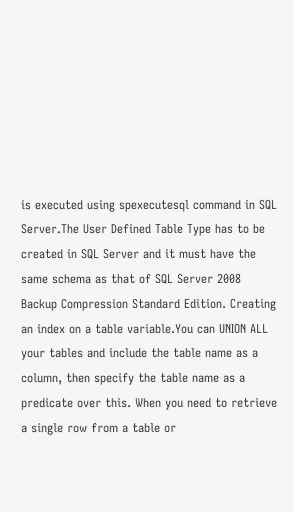is executed using spexecutesql command in SQL Server.The User Defined Table Type has to be created in SQL Server and it must have the same schema as that of SQL Server 2008 Backup Compression Standard Edition. Creating an index on a table variable.You can UNION ALL your tables and include the table name as a column, then specify the table name as a predicate over this. When you need to retrieve a single row from a table or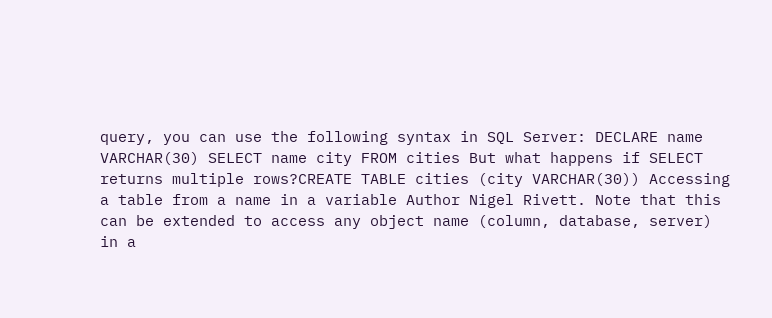query, you can use the following syntax in SQL Server: DECLARE name VARCHAR(30) SELECT name city FROM cities But what happens if SELECT returns multiple rows?CREATE TABLE cities (city VARCHAR(30)) Accessing a table from a name in a variable Author Nigel Rivett. Note that this can be extended to access any object name (column, database, server) in a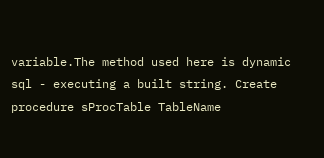variable.The method used here is dynamic sql - executing a built string. Create procedure sProcTable TableName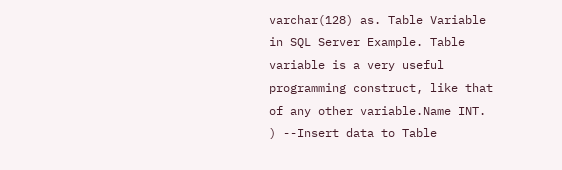varchar(128) as. Table Variable in SQL Server Example. Table variable is a very useful programming construct, like that of any other variable.Name INT. ) --Insert data to Table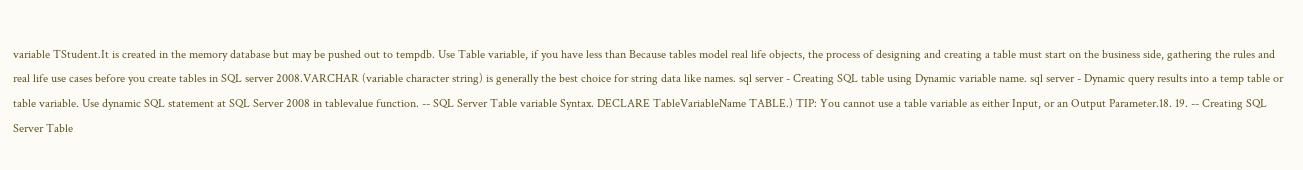variable TStudent.It is created in the memory database but may be pushed out to tempdb. Use Table variable, if you have less than Because tables model real life objects, the process of designing and creating a table must start on the business side, gathering the rules and real life use cases before you create tables in SQL server 2008.VARCHAR (variable character string) is generally the best choice for string data like names. sql server - Creating SQL table using Dynamic variable name. sql server - Dynamic query results into a temp table or table variable. Use dynamic SQL statement at SQL Server 2008 in tablevalue function. -- SQL Server Table variable Syntax. DECLARE TableVariableName TABLE.) TIP: You cannot use a table variable as either Input, or an Output Parameter.18. 19. -- Creating SQL Server Table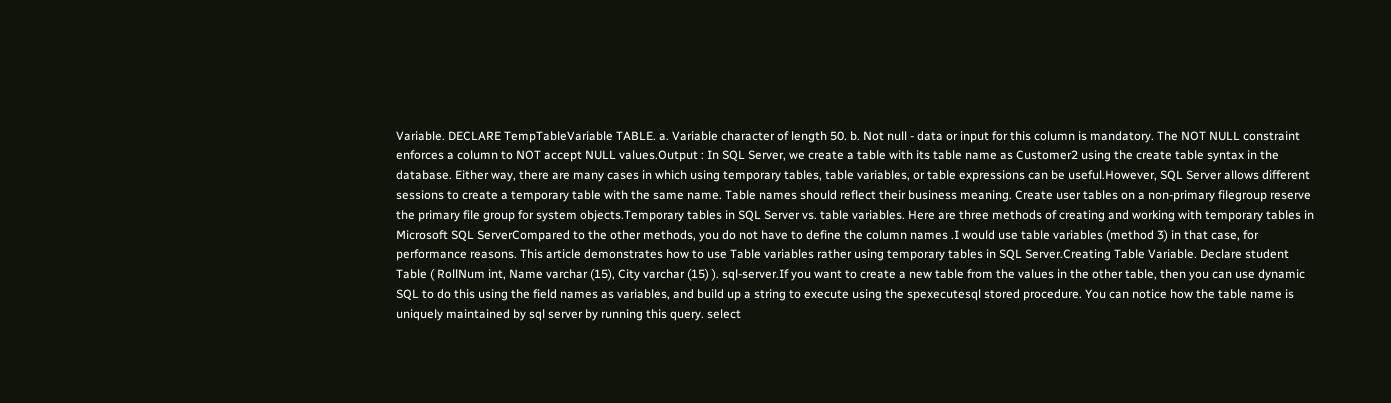Variable. DECLARE TempTableVariable TABLE. a. Variable character of length 50. b. Not null - data or input for this column is mandatory. The NOT NULL constraint enforces a column to NOT accept NULL values.Output : In SQL Server, we create a table with its table name as Customer2 using the create table syntax in the database. Either way, there are many cases in which using temporary tables, table variables, or table expressions can be useful.However, SQL Server allows different sessions to create a temporary table with the same name. Table names should reflect their business meaning. Create user tables on a non-primary filegroup reserve the primary file group for system objects.Temporary tables in SQL Server vs. table variables. Here are three methods of creating and working with temporary tables in Microsoft SQL ServerCompared to the other methods, you do not have to define the column names .I would use table variables (method 3) in that case, for performance reasons. This article demonstrates how to use Table variables rather using temporary tables in SQL Server.Creating Table Variable. Declare student Table ( RollNum int, Name varchar (15), City varchar (15) ). sql-server.If you want to create a new table from the values in the other table, then you can use dynamic SQL to do this using the field names as variables, and build up a string to execute using the spexecutesql stored procedure. You can notice how the table name is uniquely maintained by sql server by running this query. select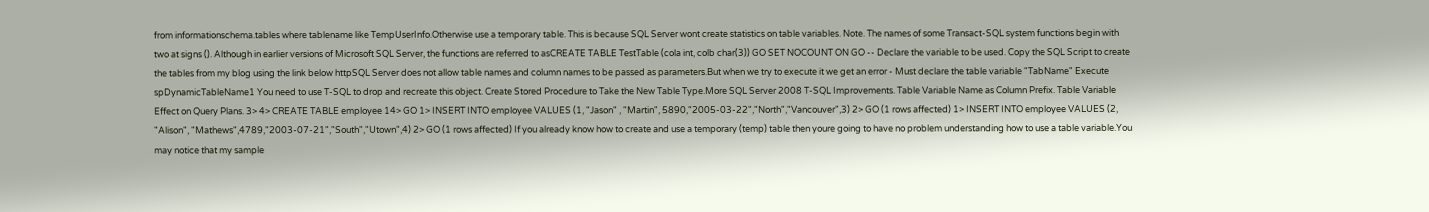from informationschema.tables where tablename like TempUserInfo.Otherwise use a temporary table. This is because SQL Server wont create statistics on table variables. Note. The names of some Transact-SQL system functions begin with two at signs (). Although in earlier versions of Microsoft SQL Server, the functions are referred to asCREATE TABLE TestTable (cola int, colb char(3)) GO SET NOCOUNT ON GO -- Declare the variable to be used. Copy the SQL Script to create the tables from my blog using the link below httpSQL Server does not allow table names and column names to be passed as parameters.But when we try to execute it we get an error - Must declare the table variable "TabName" Execute spDynamicTableName1 You need to use T-SQL to drop and recreate this object. Create Stored Procedure to Take the New Table Type.More SQL Server 2008 T-SQL Improvements. Table Variable Name as Column Prefix. Table Variable Effect on Query Plans. 3> 4> CREATE TABLE employee 14> GO 1> INSERT INTO employee VALUES (1, "Jason" , "Martin", 5890,"2005-03-22","North","Vancouver",3) 2> GO (1 rows affected) 1> INSERT INTO employee VALUES (2, "Alison", "Mathews",4789,"2003-07-21","South","Utown",4) 2> GO (1 rows affected) If you already know how to create and use a temporary (temp) table then youre going to have no problem understanding how to use a table variable.You may notice that my sample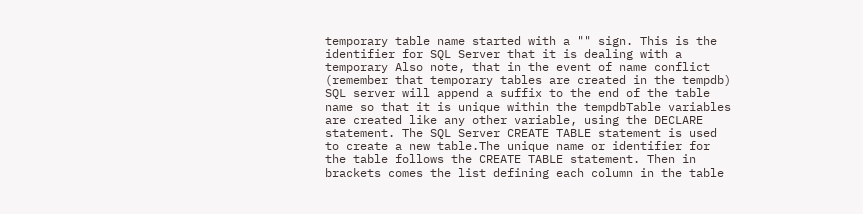temporary table name started with a "" sign. This is the identifier for SQL Server that it is dealing with a temporary Also note, that in the event of name conflict (remember that temporary tables are created in the tempdb) SQL server will append a suffix to the end of the table name so that it is unique within the tempdbTable variables are created like any other variable, using the DECLARE statement. The SQL Server CREATE TABLE statement is used to create a new table.The unique name or identifier for the table follows the CREATE TABLE statement. Then in brackets comes the list defining each column in the table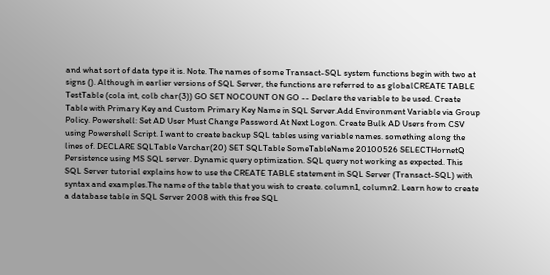and what sort of data type it is. Note. The names of some Transact-SQL system functions begin with two at signs (). Although in earlier versions of SQL Server, the functions are referred to as globalCREATE TABLE TestTable (cola int, colb char(3)) GO SET NOCOUNT ON GO -- Declare the variable to be used. Create Table with Primary Key and Custom Primary Key Name in SQL Server.Add Environment Variable via Group Policy. Powershell: Set AD User Must Change Password At Next Logon. Create Bulk AD Users from CSV using Powershell Script. I want to create backup SQL tables using variable names. something along the lines of. DECLARE SQLTable Varchar(20) SET SQLTable SomeTableName 20100526 SELECTHornetQ Persistence using MS SQL server. Dynamic query optimization. SQL query not working as expected. This SQL Server tutorial explains how to use the CREATE TABLE statement in SQL Server (Transact-SQL) with syntax and examples.The name of the table that you wish to create. column1, column2. Learn how to create a database table in SQL Server 2008 with this free SQL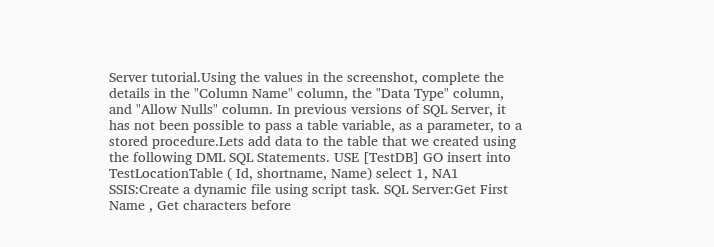Server tutorial.Using the values in the screenshot, complete the details in the "Column Name" column, the "Data Type" column, and "Allow Nulls" column. In previous versions of SQL Server, it has not been possible to pass a table variable, as a parameter, to a stored procedure.Lets add data to the table that we created using the following DML SQL Statements. USE [TestDB] GO insert into TestLocationTable ( Id, shortname, Name) select 1, NA1 SSIS:Create a dynamic file using script task. SQL Server:Get First Name , Get characters before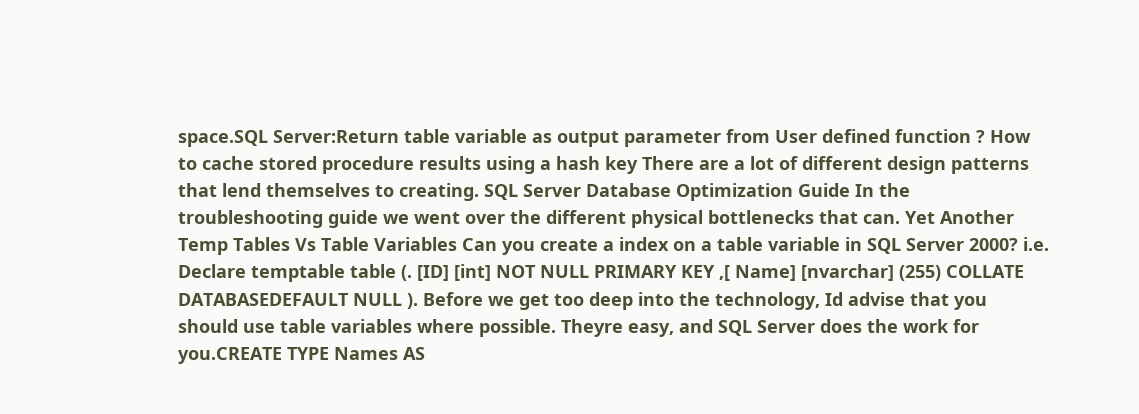space.SQL Server:Return table variable as output parameter from User defined function ? How to cache stored procedure results using a hash key There are a lot of different design patterns that lend themselves to creating. SQL Server Database Optimization Guide In the troubleshooting guide we went over the different physical bottlenecks that can. Yet Another Temp Tables Vs Table Variables Can you create a index on a table variable in SQL Server 2000? i.e. Declare temptable table (. [ID] [int] NOT NULL PRIMARY KEY ,[ Name] [nvarchar] (255) COLLATE DATABASEDEFAULT NULL ). Before we get too deep into the technology, Id advise that you should use table variables where possible. Theyre easy, and SQL Server does the work for you.CREATE TYPE Names AS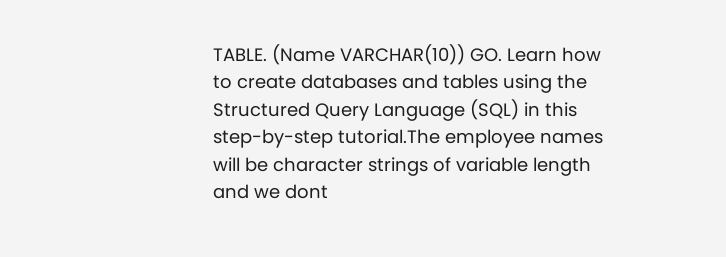TABLE. (Name VARCHAR(10)) GO. Learn how to create databases and tables using the Structured Query Language (SQL) in this step-by-step tutorial.The employee names will be character strings of variable length and we dont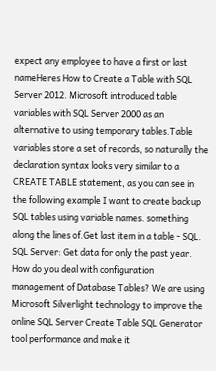expect any employee to have a first or last nameHeres How to Create a Table with SQL Server 2012. Microsoft introduced table variables with SQL Server 2000 as an alternative to using temporary tables.Table variables store a set of records, so naturally the declaration syntax looks very similar to a CREATE TABLE statement, as you can see in the following example I want to create backup SQL tables using variable names. something along the lines of.Get last item in a table - SQL. SQL Server: Get data for only the past year. How do you deal with configuration management of Database Tables? We are using Microsoft Silverlight technology to improve the online SQL Server Create Table SQL Generator tool performance and make it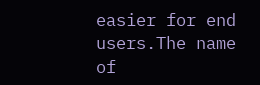easier for end users.The name of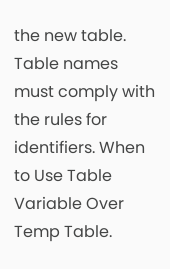the new table. Table names must comply with the rules for identifiers. When to Use Table Variable Over Temp Table.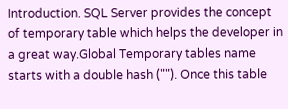Introduction. SQL Server provides the concept of temporary table which helps the developer in a great way.Global Temporary tables name starts with a double hash (""). Once this table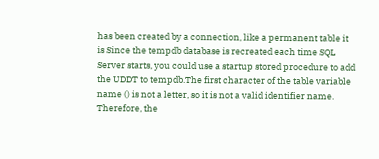has been created by a connection, like a permanent table it is Since the tempdb database is recreated each time SQL Server starts, you could use a startup stored procedure to add the UDDT to tempdb.The first character of the table variable name () is not a letter, so it is not a valid identifier name. Therefore, the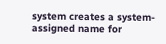system creates a system-assigned name for